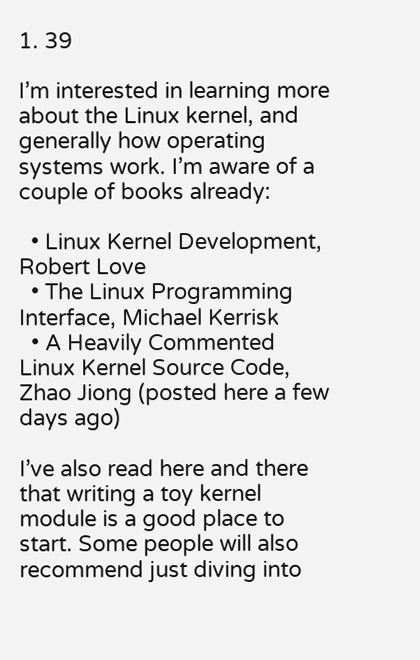1. 39

I’m interested in learning more about the Linux kernel, and generally how operating systems work. I’m aware of a couple of books already:

  • Linux Kernel Development, Robert Love
  • The Linux Programming Interface, Michael Kerrisk
  • A Heavily Commented Linux Kernel Source Code, Zhao Jiong (posted here a few days ago)

I’ve also read here and there that writing a toy kernel module is a good place to start. Some people will also recommend just diving into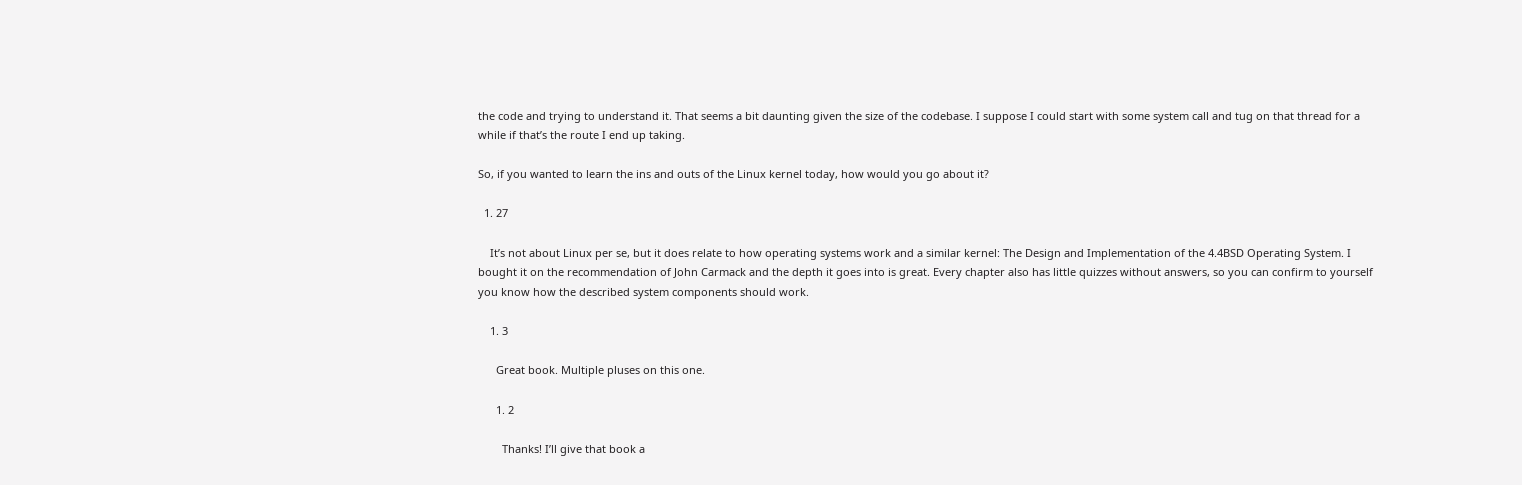the code and trying to understand it. That seems a bit daunting given the size of the codebase. I suppose I could start with some system call and tug on that thread for a while if that’s the route I end up taking.

So, if you wanted to learn the ins and outs of the Linux kernel today, how would you go about it?

  1. 27

    It’s not about Linux per se, but it does relate to how operating systems work and a similar kernel: The Design and Implementation of the 4.4BSD Operating System. I bought it on the recommendation of John Carmack and the depth it goes into is great. Every chapter also has little quizzes without answers, so you can confirm to yourself you know how the described system components should work.

    1. 3

      Great book. Multiple pluses on this one.

      1. 2

        Thanks! I’ll give that book a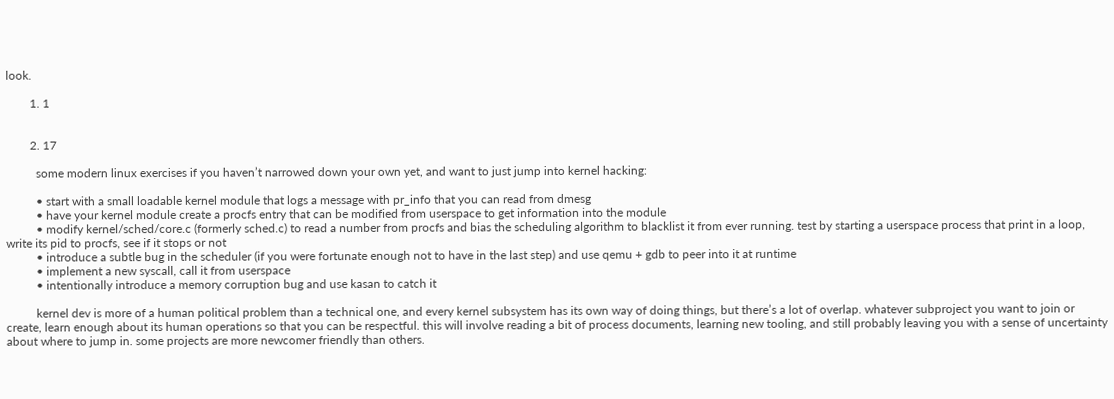look.

        1. 1


        2. 17

          some modern linux exercises if you haven’t narrowed down your own yet, and want to just jump into kernel hacking:

          • start with a small loadable kernel module that logs a message with pr_info that you can read from dmesg
          • have your kernel module create a procfs entry that can be modified from userspace to get information into the module
          • modify kernel/sched/core.c (formerly sched.c) to read a number from procfs and bias the scheduling algorithm to blacklist it from ever running. test by starting a userspace process that print in a loop, write its pid to procfs, see if it stops or not
          • introduce a subtle bug in the scheduler (if you were fortunate enough not to have in the last step) and use qemu + gdb to peer into it at runtime
          • implement a new syscall, call it from userspace
          • intentionally introduce a memory corruption bug and use kasan to catch it

          kernel dev is more of a human political problem than a technical one, and every kernel subsystem has its own way of doing things, but there’s a lot of overlap. whatever subproject you want to join or create, learn enough about its human operations so that you can be respectful. this will involve reading a bit of process documents, learning new tooling, and still probably leaving you with a sense of uncertainty about where to jump in. some projects are more newcomer friendly than others.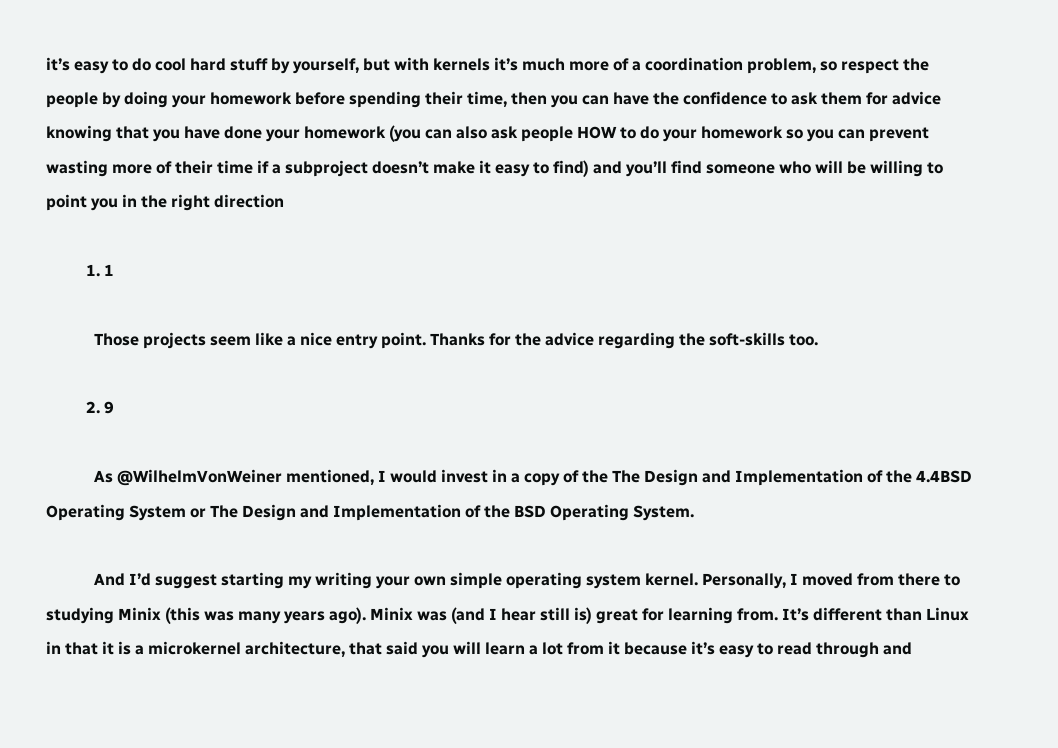it’s easy to do cool hard stuff by yourself, but with kernels it’s much more of a coordination problem, so respect the people by doing your homework before spending their time, then you can have the confidence to ask them for advice knowing that you have done your homework (you can also ask people HOW to do your homework so you can prevent wasting more of their time if a subproject doesn’t make it easy to find) and you’ll find someone who will be willing to point you in the right direction

          1. 1

            Those projects seem like a nice entry point. Thanks for the advice regarding the soft-skills too.

          2. 9

            As @WilhelmVonWeiner mentioned, I would invest in a copy of the The Design and Implementation of the 4.4BSD Operating System or The Design and Implementation of the BSD Operating System.

            And I’d suggest starting my writing your own simple operating system kernel. Personally, I moved from there to studying Minix (this was many years ago). Minix was (and I hear still is) great for learning from. It’s different than Linux in that it is a microkernel architecture, that said you will learn a lot from it because it’s easy to read through and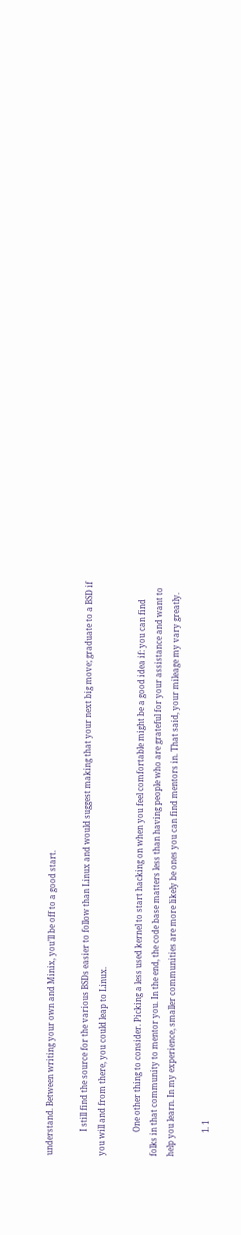understand. Between writing your own and Minix, you’ll be off to a good start.

            I still find the source for the various BSDs easier to follow than Linux and would suggest making that your next big move; graduate to a BSD if you will and from there, you could leap to Linux.

            One other thing to consider. Picking a less used kernel to start hacking on when you feel comfortable might be a good idea if: you can find folks in that community to mentor you. In the end, the code base matters less than having people who are grateful for your assistance and want to help you learn. In my experience, smaller communities are more likely be ones you can find mentors in. That said, your mileage my vary greatly.

            1. 1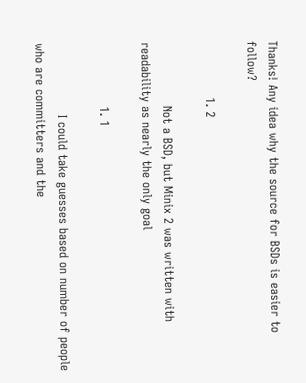Thanks! Any idea why the source for BSDs is easier to follow?

              1. 2

                Not a BSD, but Minix 2 was written with readability as nearly the only goal

                1. 1

                  I could take guesses based on number of people who are committers and the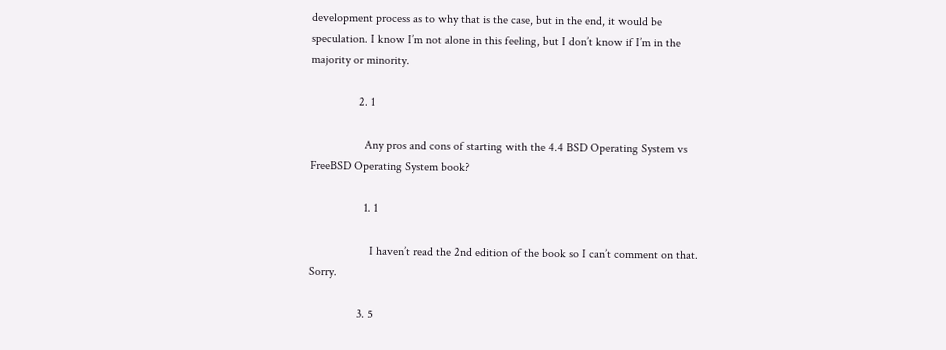development process as to why that is the case, but in the end, it would be speculation. I know I’m not alone in this feeling, but I don’t know if I’m in the majority or minority.

                2. 1

                  Any pros and cons of starting with the 4.4 BSD Operating System vs FreeBSD Operating System book?

                  1. 1

                    I haven’t read the 2nd edition of the book so I can’t comment on that. Sorry.

                3. 5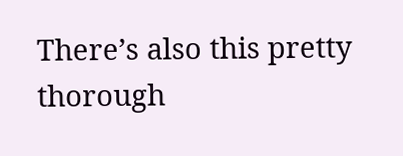There’s also this pretty thorough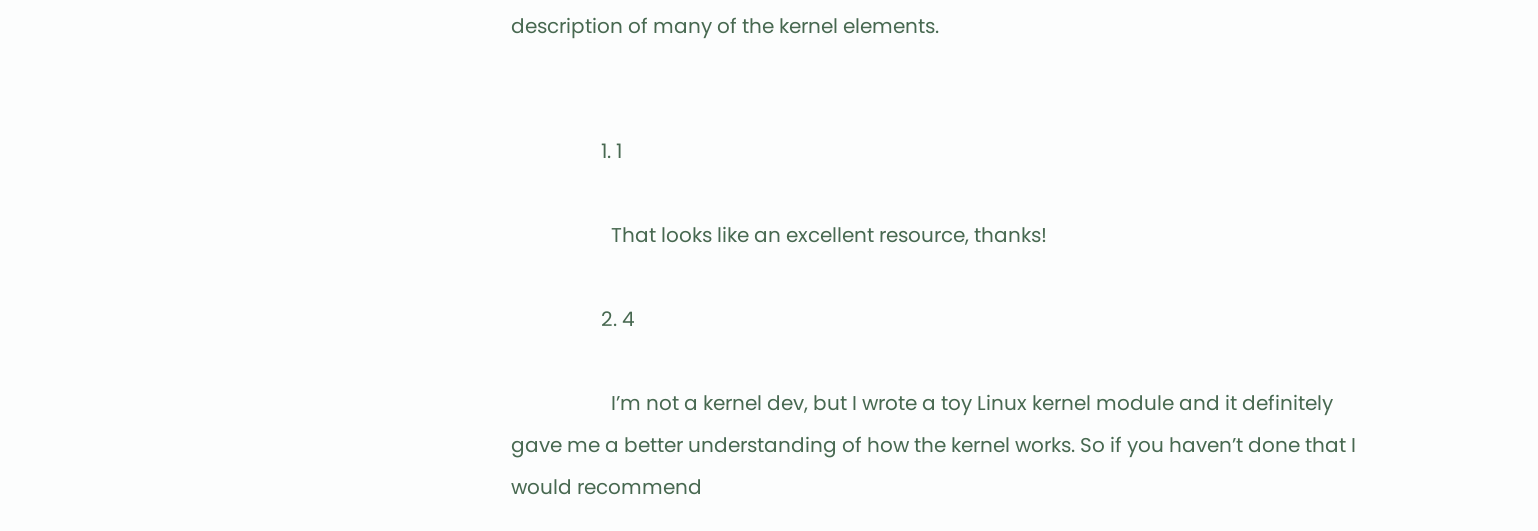description of many of the kernel elements.


                  1. 1

                    That looks like an excellent resource, thanks!

                  2. 4

                    I’m not a kernel dev, but I wrote a toy Linux kernel module and it definitely gave me a better understanding of how the kernel works. So if you haven’t done that I would recommend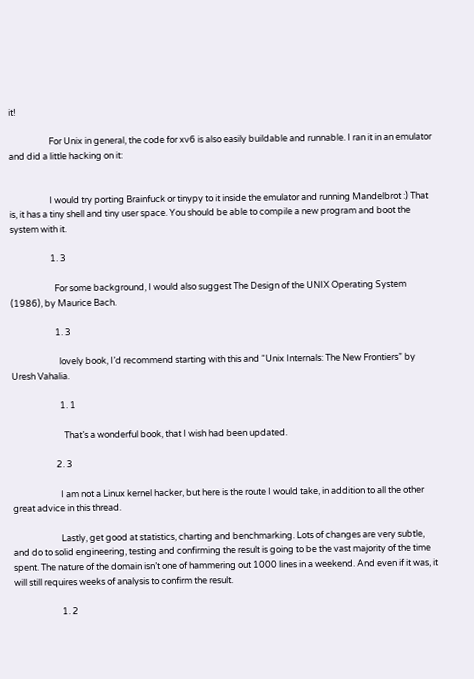it!

                    For Unix in general, the code for xv6 is also easily buildable and runnable. I ran it in an emulator and did a little hacking on it:


                    I would try porting Brainfuck or tinypy to it inside the emulator and running Mandelbrot :) That is, it has a tiny shell and tiny user space. You should be able to compile a new program and boot the system with it.

                    1. 3

                      For some background, I would also suggest The Design of the UNIX Operating System (1986), by Maurice Bach.

                      1. 3

                        lovely book, I’d recommend starting with this and “Unix Internals: The New Frontiers” by Uresh Vahalia.

                        1. 1

                          That’s a wonderful book, that I wish had been updated.

                      2. 3

                        I am not a Linux kernel hacker, but here is the route I would take, in addition to all the other great advice in this thread.

                        Lastly, get good at statistics, charting and benchmarking. Lots of changes are very subtle, and do to solid engineering, testing and confirming the result is going to be the vast majority of the time spent. The nature of the domain isn’t one of hammering out 1000 lines in a weekend. And even if it was, it will still requires weeks of analysis to confirm the result.

                        1. 2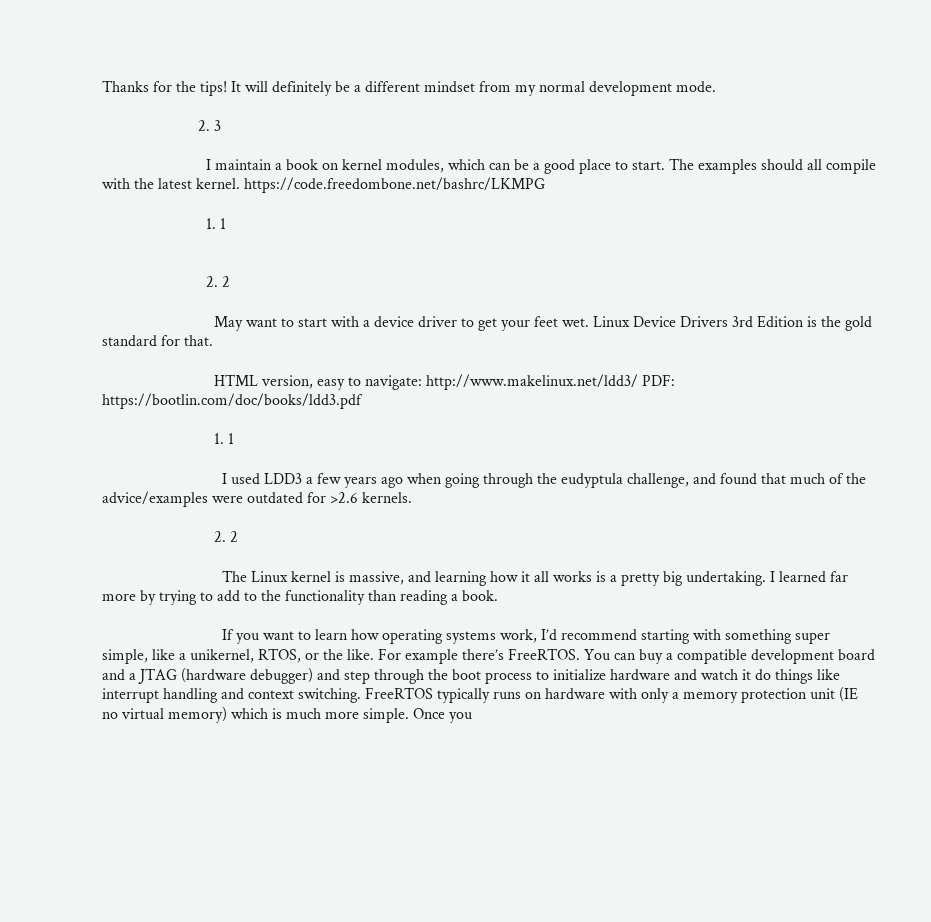Thanks for the tips! It will definitely be a different mindset from my normal development mode.

                        2. 3

                          I maintain a book on kernel modules, which can be a good place to start. The examples should all compile with the latest kernel. https://code.freedombone.net/bashrc/LKMPG

                          1. 1


                          2. 2

                            May want to start with a device driver to get your feet wet. Linux Device Drivers 3rd Edition is the gold standard for that.

                            HTML version, easy to navigate: http://www.makelinux.net/ldd3/ PDF: https://bootlin.com/doc/books/ldd3.pdf

                            1. 1

                              I used LDD3 a few years ago when going through the eudyptula challenge, and found that much of the advice/examples were outdated for >2.6 kernels.

                            2. 2

                              The Linux kernel is massive, and learning how it all works is a pretty big undertaking. I learned far more by trying to add to the functionality than reading a book.

                              If you want to learn how operating systems work, I’d recommend starting with something super simple, like a unikernel, RTOS, or the like. For example there’s FreeRTOS. You can buy a compatible development board and a JTAG (hardware debugger) and step through the boot process to initialize hardware and watch it do things like interrupt handling and context switching. FreeRTOS typically runs on hardware with only a memory protection unit (IE no virtual memory) which is much more simple. Once you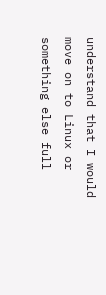understand that I would move on to Linux or something else full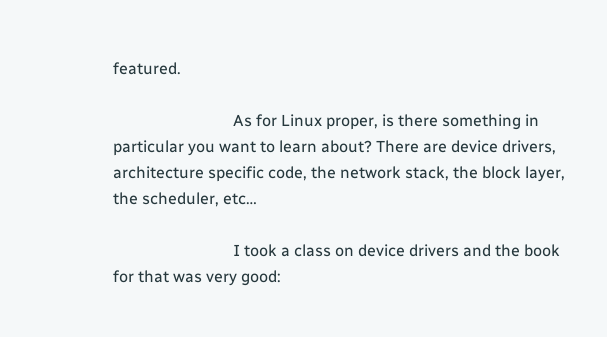featured.

                              As for Linux proper, is there something in particular you want to learn about? There are device drivers, architecture specific code, the network stack, the block layer, the scheduler, etc…

                              I took a class on device drivers and the book for that was very good: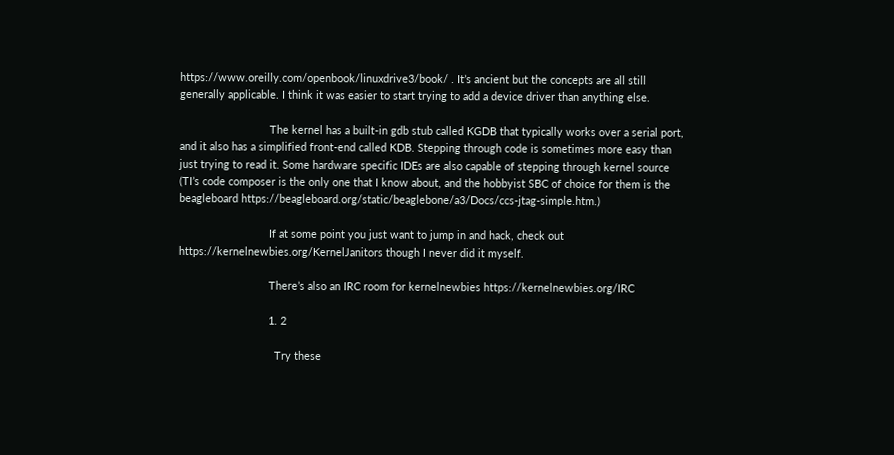https://www.oreilly.com/openbook/linuxdrive3/book/ . It’s ancient but the concepts are all still generally applicable. I think it was easier to start trying to add a device driver than anything else.

                              The kernel has a built-in gdb stub called KGDB that typically works over a serial port, and it also has a simplified front-end called KDB. Stepping through code is sometimes more easy than just trying to read it. Some hardware specific IDEs are also capable of stepping through kernel source (TI’s code composer is the only one that I know about, and the hobbyist SBC of choice for them is the beagleboard https://beagleboard.org/static/beaglebone/a3/Docs/ccs-jtag-simple.htm.)

                              If at some point you just want to jump in and hack, check out https://kernelnewbies.org/KernelJanitors though I never did it myself.

                              There’s also an IRC room for kernelnewbies https://kernelnewbies.org/IRC

                              1. 2

                                Try these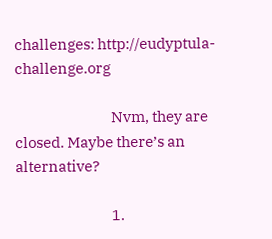challenges: http://eudyptula-challenge.org

                                Nvm, they are closed. Maybe there’s an alternative?

                                1.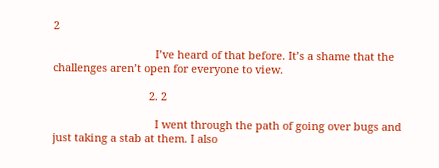2

                                  I’ve heard of that before. It’s a shame that the challenges aren’t open for everyone to view.

                                2. 2

                                  I went through the path of going over bugs and just taking a stab at them. I also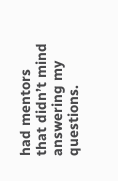had mentors that didn’t mind answering my questions.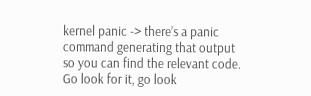kernel panic -> there’s a panic command generating that output so you can find the relevant code. Go look for it, go look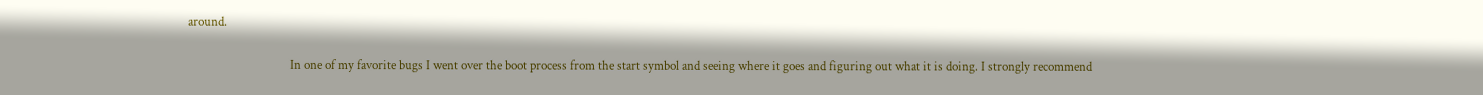around.

                                  In one of my favorite bugs I went over the boot process from the start symbol and seeing where it goes and figuring out what it is doing. I strongly recommend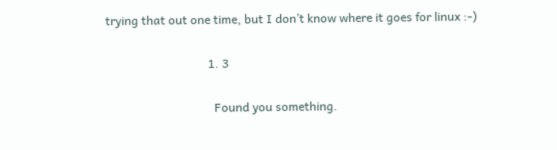trying that out one time, but I don’t know where it goes for linux :-)

                                  1. 3

                                    Found you something.